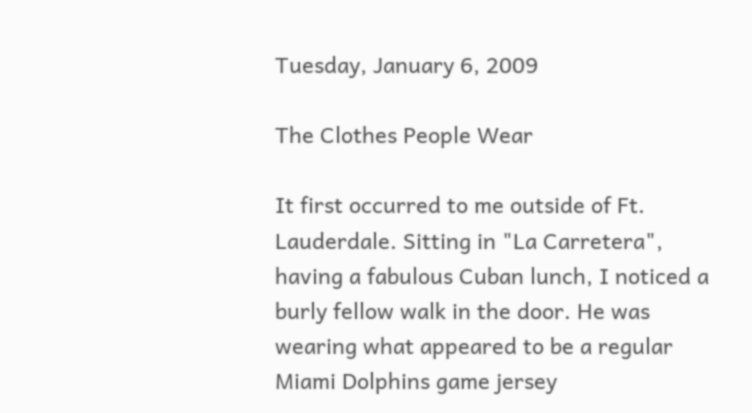Tuesday, January 6, 2009

The Clothes People Wear

It first occurred to me outside of Ft. Lauderdale. Sitting in "La Carretera", having a fabulous Cuban lunch, I noticed a burly fellow walk in the door. He was wearing what appeared to be a regular Miami Dolphins game jersey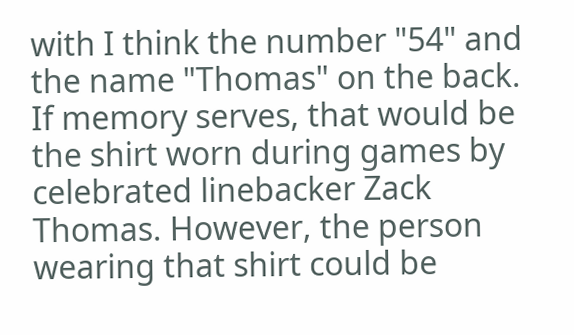with I think the number "54" and the name "Thomas" on the back. If memory serves, that would be the shirt worn during games by celebrated linebacker Zack Thomas. However, the person wearing that shirt could be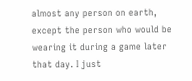almost any person on earth, except the person who would be wearing it during a game later that day. I just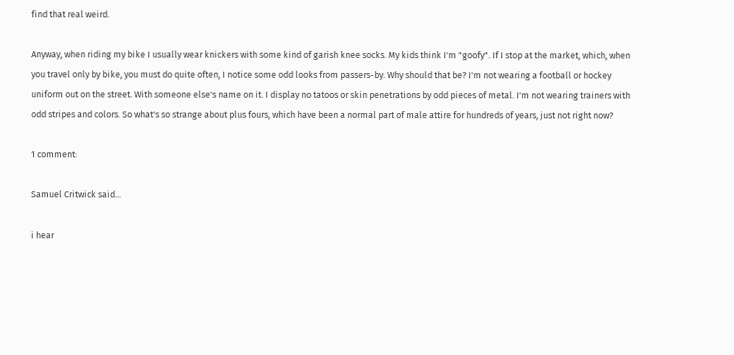find that real weird.

Anyway, when riding my bike I usually wear knickers with some kind of garish knee socks. My kids think I'm "goofy". If I stop at the market, which, when you travel only by bike, you must do quite often, I notice some odd looks from passers-by. Why should that be? I'm not wearing a football or hockey uniform out on the street. With someone else's name on it. I display no tatoos or skin penetrations by odd pieces of metal. I'm not wearing trainers with odd stripes and colors. So what's so strange about plus fours, which have been a normal part of male attire for hundreds of years, just not right now?

1 comment:

Samuel Critwick said...

i hear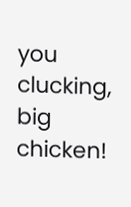you clucking, big chicken!